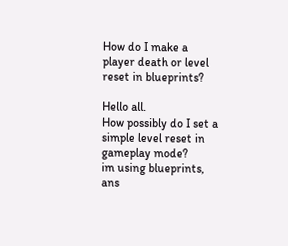How do I make a player death or level reset in blueprints?

Hello all.
How possibly do I set a simple level reset in gameplay mode?
im using blueprints, ans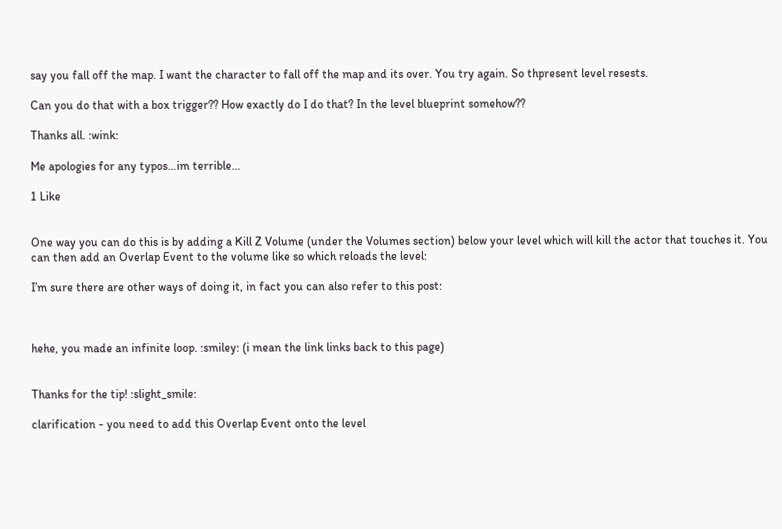say you fall off the map. I want the character to fall off the map and its over. You try again. So thpresent level resests.

Can you do that with a box trigger?? How exactly do I do that? In the level blueprint somehow??

Thanks all. :wink:

Me apologies for any typos…im terrible…

1 Like


One way you can do this is by adding a Kill Z Volume (under the Volumes section) below your level which will kill the actor that touches it. You can then add an Overlap Event to the volume like so which reloads the level:

I’m sure there are other ways of doing it, in fact you can also refer to this post:



hehe, you made an infinite loop. :smiley: (i mean the link links back to this page)


Thanks for the tip! :slight_smile:

clarification - you need to add this Overlap Event onto the level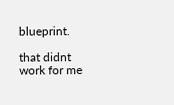blueprint.

that didnt work for me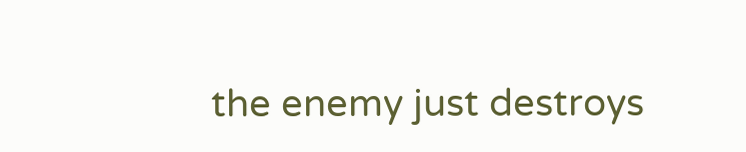the enemy just destroys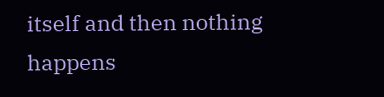itself and then nothing happens